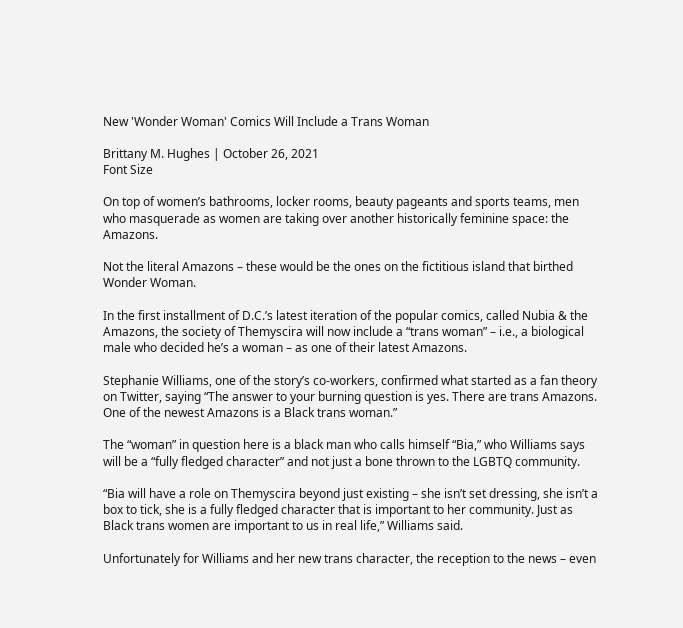New 'Wonder Woman' Comics Will Include a Trans Woman

Brittany M. Hughes | October 26, 2021
Font Size

On top of women’s bathrooms, locker rooms, beauty pageants and sports teams, men who masquerade as women are taking over another historically feminine space: the Amazons.

Not the literal Amazons – these would be the ones on the fictitious island that birthed Wonder Woman.

In the first installment of D.C.’s latest iteration of the popular comics, called Nubia & the Amazons, the society of Themyscira will now include a “trans woman” – i.e., a biological male who decided he’s a woman – as one of their latest Amazons.

Stephanie Williams, one of the story’s co-workers, confirmed what started as a fan theory on Twitter, saying “The answer to your burning question is yes. There are trans Amazons. One of the newest Amazons is a Black trans woman.”

The “woman” in question here is a black man who calls himself “Bia,” who Williams says will be a “fully fledged character” and not just a bone thrown to the LGBTQ community.

“Bia will have a role on Themyscira beyond just existing – she isn’t set dressing, she isn’t a box to tick, she is a fully fledged character that is important to her community. Just as Black trans women are important to us in real life,” Williams said.

Unfortunately for Williams and her new trans character, the reception to the news – even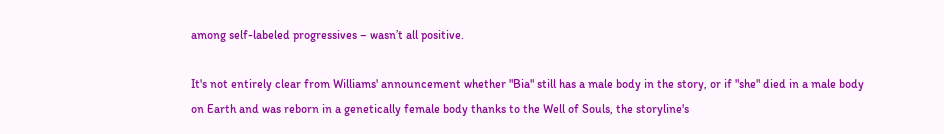among self-labeled progressives – wasn’t all positive.

It's not entirely clear from Williams' announcement whether "Bia" still has a male body in the story, or if "she" died in a male body on Earth and was reborn in a genetically female body thanks to the Well of Souls, the storyline's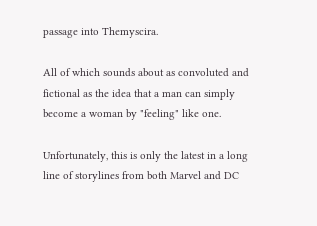passage into Themyscira.

All of which sounds about as convoluted and fictional as the idea that a man can simply become a woman by "feeling" like one.

Unfortunately, this is only the latest in a long line of storylines from both Marvel and DC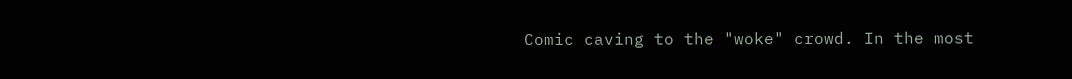Comic caving to the "woke" crowd. In the most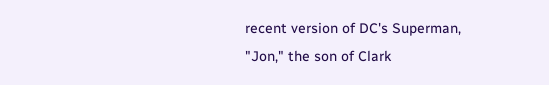recent version of DC's Superman, "Jon," the son of Clark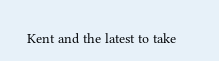Kent and the latest to take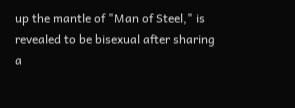up the mantle of "Man of Steel," is revealed to be bisexual after sharing a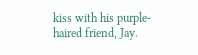kiss with his purple-haired friend, Jay.